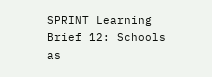SPRINT Learning Brief 12: Schools as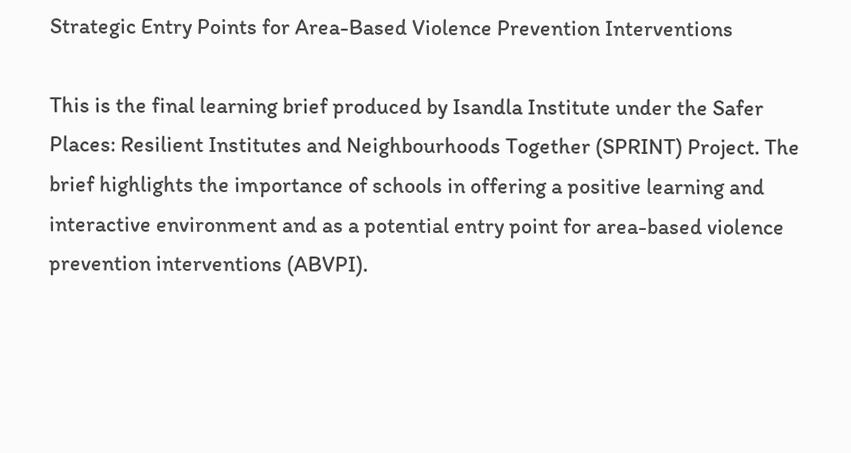Strategic Entry Points for Area-Based Violence Prevention Interventions

This is the final learning brief produced by Isandla Institute under the Safer Places: Resilient Institutes and Neighbourhoods Together (SPRINT) Project. The brief highlights the importance of schools in offering a positive learning and interactive environment and as a potential entry point for area-based violence prevention interventions (ABVPI).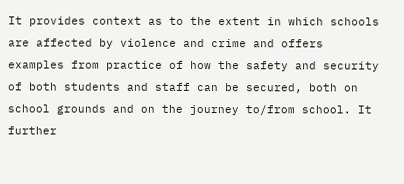It provides context as to the extent in which schools are affected by violence and crime and offers examples from practice of how the safety and security of both students and staff can be secured, both on school grounds and on the journey to/from school. It further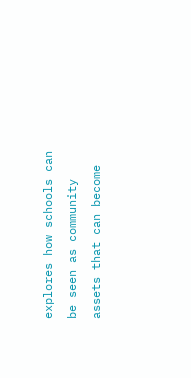explores how schools can be seen as community assets that can become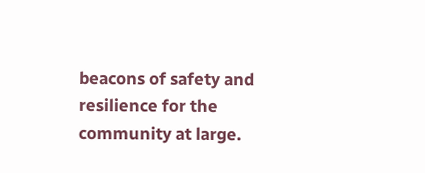beacons of safety and resilience for the community at large.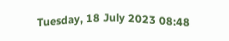Tuesday, 18 July 2023 08:48